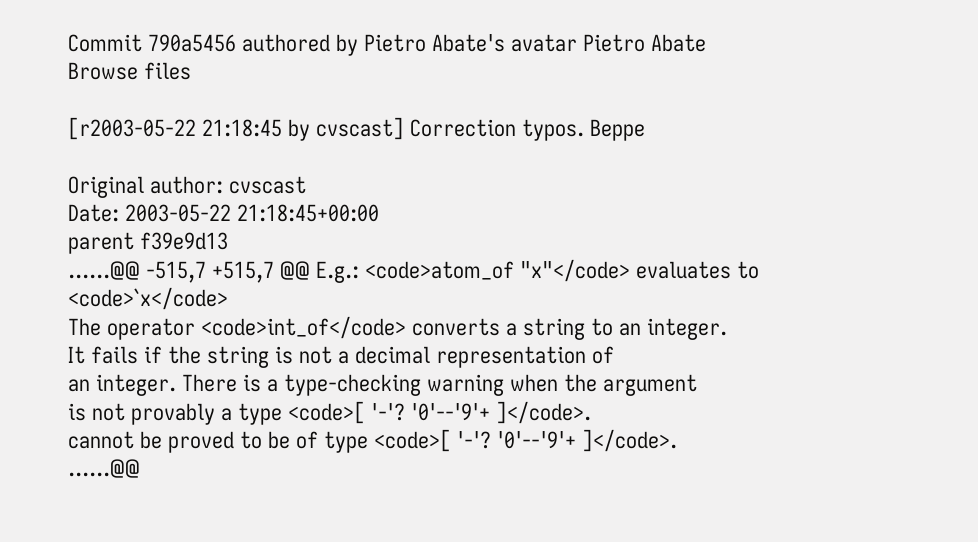Commit 790a5456 authored by Pietro Abate's avatar Pietro Abate
Browse files

[r2003-05-22 21:18:45 by cvscast] Correction typos. Beppe

Original author: cvscast
Date: 2003-05-22 21:18:45+00:00
parent f39e9d13
......@@ -515,7 +515,7 @@ E.g.: <code>atom_of "x"</code> evaluates to <code>`x</code>
The operator <code>int_of</code> converts a string to an integer.
It fails if the string is not a decimal representation of
an integer. There is a type-checking warning when the argument
is not provably a type <code>[ '-'? '0'--'9'+ ]</code>.
cannot be proved to be of type <code>[ '-'? '0'--'9'+ ]</code>.
......@@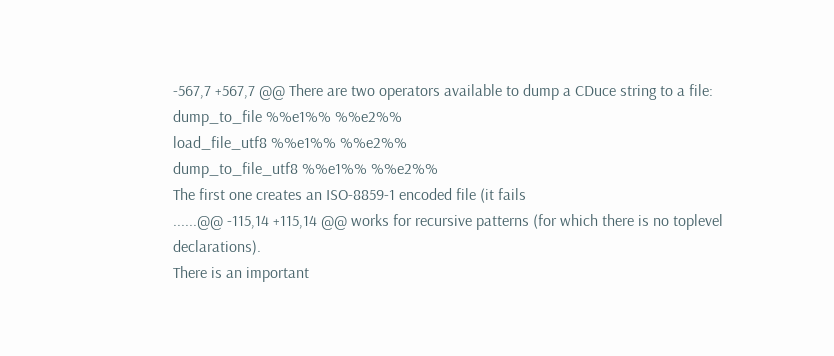-567,7 +567,7 @@ There are two operators available to dump a CDuce string to a file:
dump_to_file %%e1%% %%e2%%
load_file_utf8 %%e1%% %%e2%%
dump_to_file_utf8 %%e1%% %%e2%%
The first one creates an ISO-8859-1 encoded file (it fails
......@@ -115,14 +115,14 @@ works for recursive patterns (for which there is no toplevel declarations).
There is an important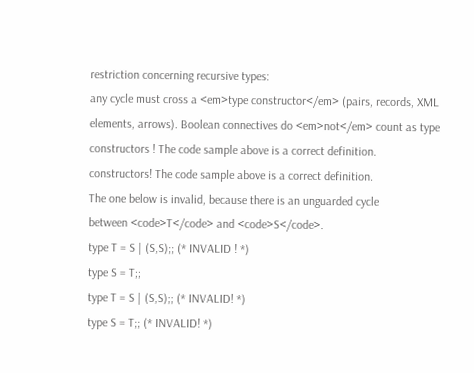restriction concerning recursive types:
any cycle must cross a <em>type constructor</em> (pairs, records, XML
elements, arrows). Boolean connectives do <em>not</em> count as type
constructors ! The code sample above is a correct definition.
constructors! The code sample above is a correct definition.
The one below is invalid, because there is an unguarded cycle
between <code>T</code> and <code>S</code>.
type T = S | (S,S);; (* INVALID ! *)
type S = T;;
type T = S | (S,S);; (* INVALID! *)
type S = T;; (* INVALID! *)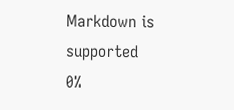Markdown is supported
0%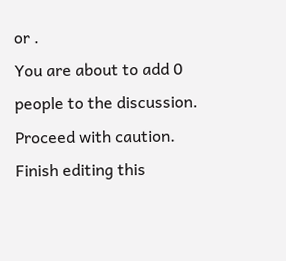or .
You are about to add 0 people to the discussion. Proceed with caution.
Finish editing this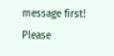message first!
Please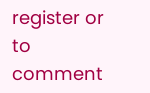register or to comment